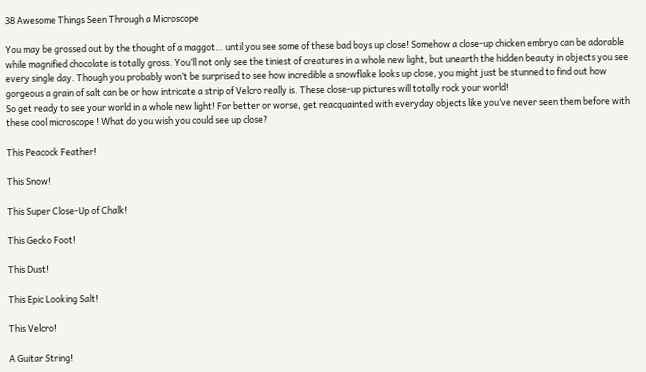38 Awesome Things Seen Through a Microscope

You may be grossed out by the thought of a maggot… until you see some of these bad boys up close! Somehow a close-up chicken embryo can be adorable while magnified chocolate is totally gross. You’ll not only see the tiniest of creatures in a whole new light, but unearth the hidden beauty in objects you see every single day. Though you probably won’t be surprised to see how incredible a snowflake looks up close, you might just be stunned to find out how gorgeous a grain of salt can be or how intricate a strip of Velcro really is. These close-up pictures will totally rock your world!
So get ready to see your world in a whole new light! For better or worse, get reacquainted with everyday objects like you’ve never seen them before with these cool microscope ! What do you wish you could see up close?

This Peacock Feather!

This Snow!

This Super Close-Up of Chalk!

This Gecko Foot!

This Dust!

This Epic Looking Salt!

This Velcro!

A Guitar String!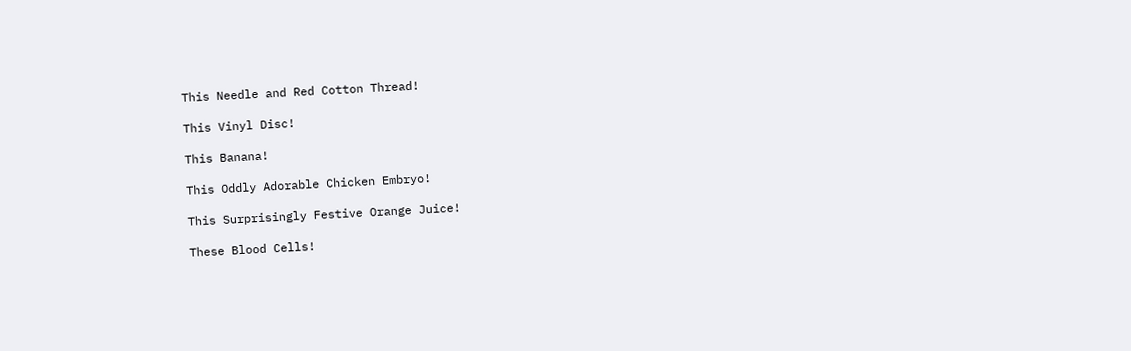This Needle and Red Cotton Thread!

This Vinyl Disc!

This Banana!

This Oddly Adorable Chicken Embryo!

This Surprisingly Festive Orange Juice!

These Blood Cells!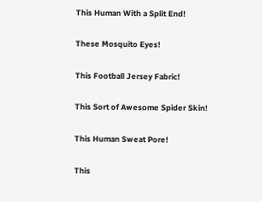This Human With a Split End!

These Mosquito Eyes!

This Football Jersey Fabric!

This Sort of Awesome Spider Skin!

This Human Sweat Pore!

This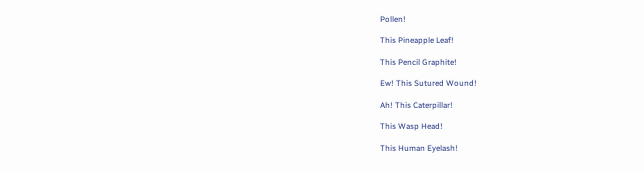Pollen!

This Pineapple Leaf!

This Pencil Graphite!

Ew! This Sutured Wound!

Ah! This Caterpillar!

This Wasp Head!

This Human Eyelash!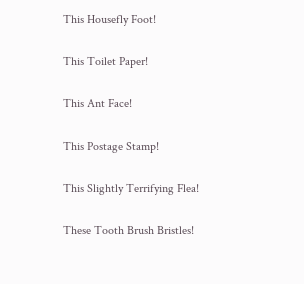This Housefly Foot!

This Toilet Paper!

This Ant Face!

This Postage Stamp!

This Slightly Terrifying Flea!

These Tooth Brush Bristles!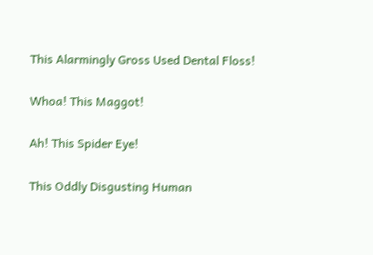This Alarmingly Gross Used Dental Floss!

Whoa! This Maggot!

Ah! This Spider Eye!

This Oddly Disgusting Human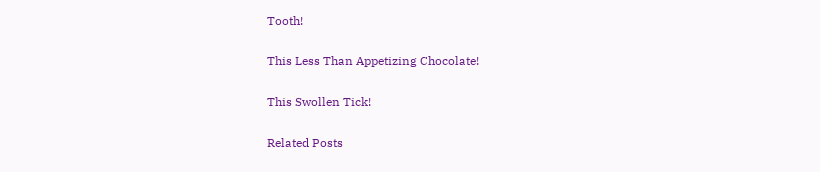Tooth!

This Less Than Appetizing Chocolate!

This Swollen Tick!

Related Posts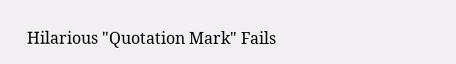Hilarious "Quotation Mark" Fails